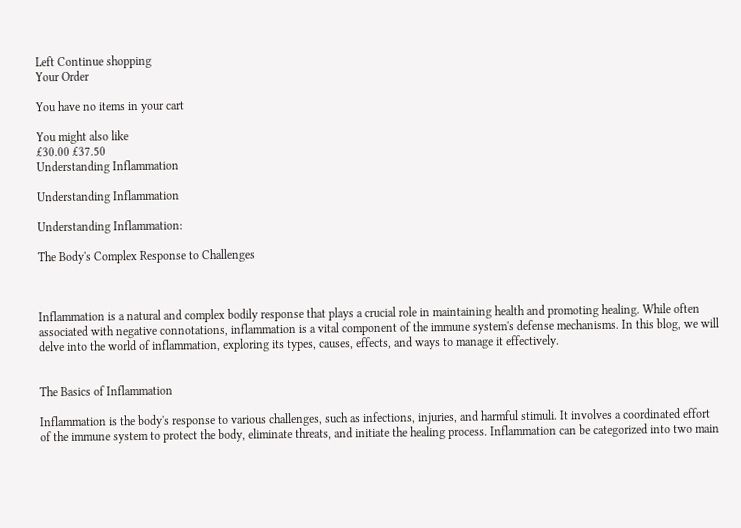Left Continue shopping
Your Order

You have no items in your cart

You might also like
£30.00 £37.50
Understanding Inflammation

Understanding Inflammation

Understanding Inflammation:

The Body's Complex Response to Challenges



Inflammation is a natural and complex bodily response that plays a crucial role in maintaining health and promoting healing. While often associated with negative connotations, inflammation is a vital component of the immune system's defense mechanisms. In this blog, we will delve into the world of inflammation, exploring its types, causes, effects, and ways to manage it effectively.


The Basics of Inflammation

Inflammation is the body's response to various challenges, such as infections, injuries, and harmful stimuli. It involves a coordinated effort of the immune system to protect the body, eliminate threats, and initiate the healing process. Inflammation can be categorized into two main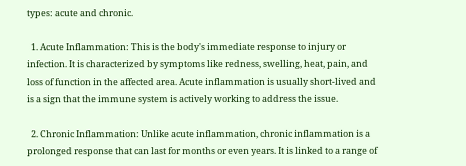types: acute and chronic.

  1. Acute Inflammation: This is the body's immediate response to injury or infection. It is characterized by symptoms like redness, swelling, heat, pain, and loss of function in the affected area. Acute inflammation is usually short-lived and is a sign that the immune system is actively working to address the issue.

  2. Chronic Inflammation: Unlike acute inflammation, chronic inflammation is a prolonged response that can last for months or even years. It is linked to a range of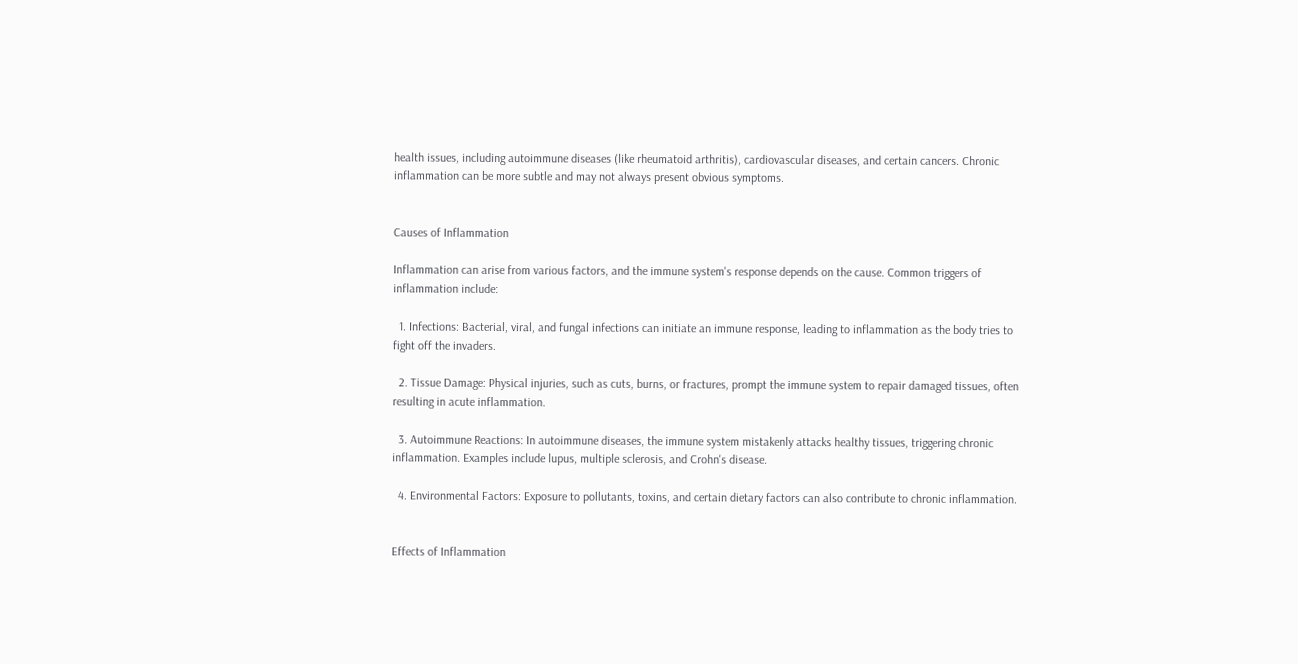health issues, including autoimmune diseases (like rheumatoid arthritis), cardiovascular diseases, and certain cancers. Chronic inflammation can be more subtle and may not always present obvious symptoms.


Causes of Inflammation

Inflammation can arise from various factors, and the immune system's response depends on the cause. Common triggers of inflammation include:

  1. Infections: Bacterial, viral, and fungal infections can initiate an immune response, leading to inflammation as the body tries to fight off the invaders.

  2. Tissue Damage: Physical injuries, such as cuts, burns, or fractures, prompt the immune system to repair damaged tissues, often resulting in acute inflammation.

  3. Autoimmune Reactions: In autoimmune diseases, the immune system mistakenly attacks healthy tissues, triggering chronic inflammation. Examples include lupus, multiple sclerosis, and Crohn's disease.

  4. Environmental Factors: Exposure to pollutants, toxins, and certain dietary factors can also contribute to chronic inflammation.


Effects of Inflammation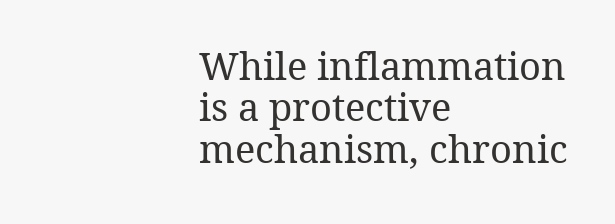While inflammation is a protective mechanism, chronic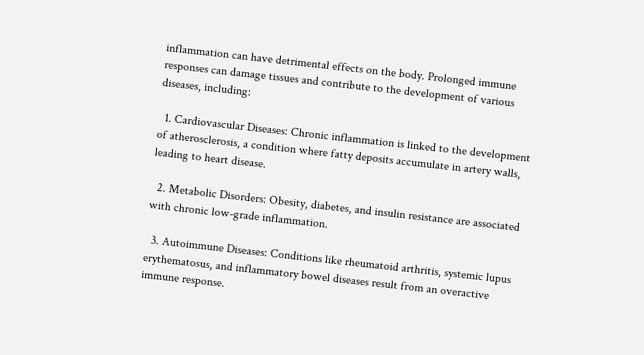inflammation can have detrimental effects on the body. Prolonged immune responses can damage tissues and contribute to the development of various diseases, including:

  1. Cardiovascular Diseases: Chronic inflammation is linked to the development of atherosclerosis, a condition where fatty deposits accumulate in artery walls, leading to heart disease.

  2. Metabolic Disorders: Obesity, diabetes, and insulin resistance are associated with chronic low-grade inflammation.

  3. Autoimmune Diseases: Conditions like rheumatoid arthritis, systemic lupus erythematosus, and inflammatory bowel diseases result from an overactive immune response.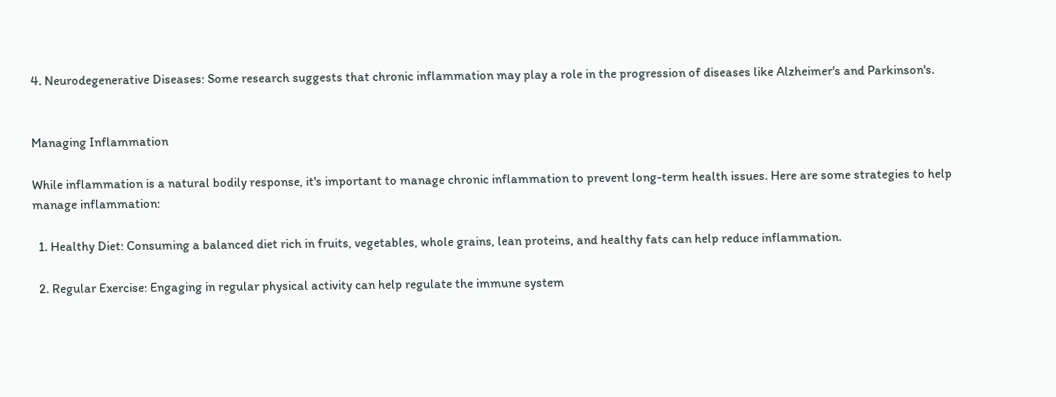4. Neurodegenerative Diseases: Some research suggests that chronic inflammation may play a role in the progression of diseases like Alzheimer's and Parkinson's.


Managing Inflammation

While inflammation is a natural bodily response, it's important to manage chronic inflammation to prevent long-term health issues. Here are some strategies to help manage inflammation:

  1. Healthy Diet: Consuming a balanced diet rich in fruits, vegetables, whole grains, lean proteins, and healthy fats can help reduce inflammation.

  2. Regular Exercise: Engaging in regular physical activity can help regulate the immune system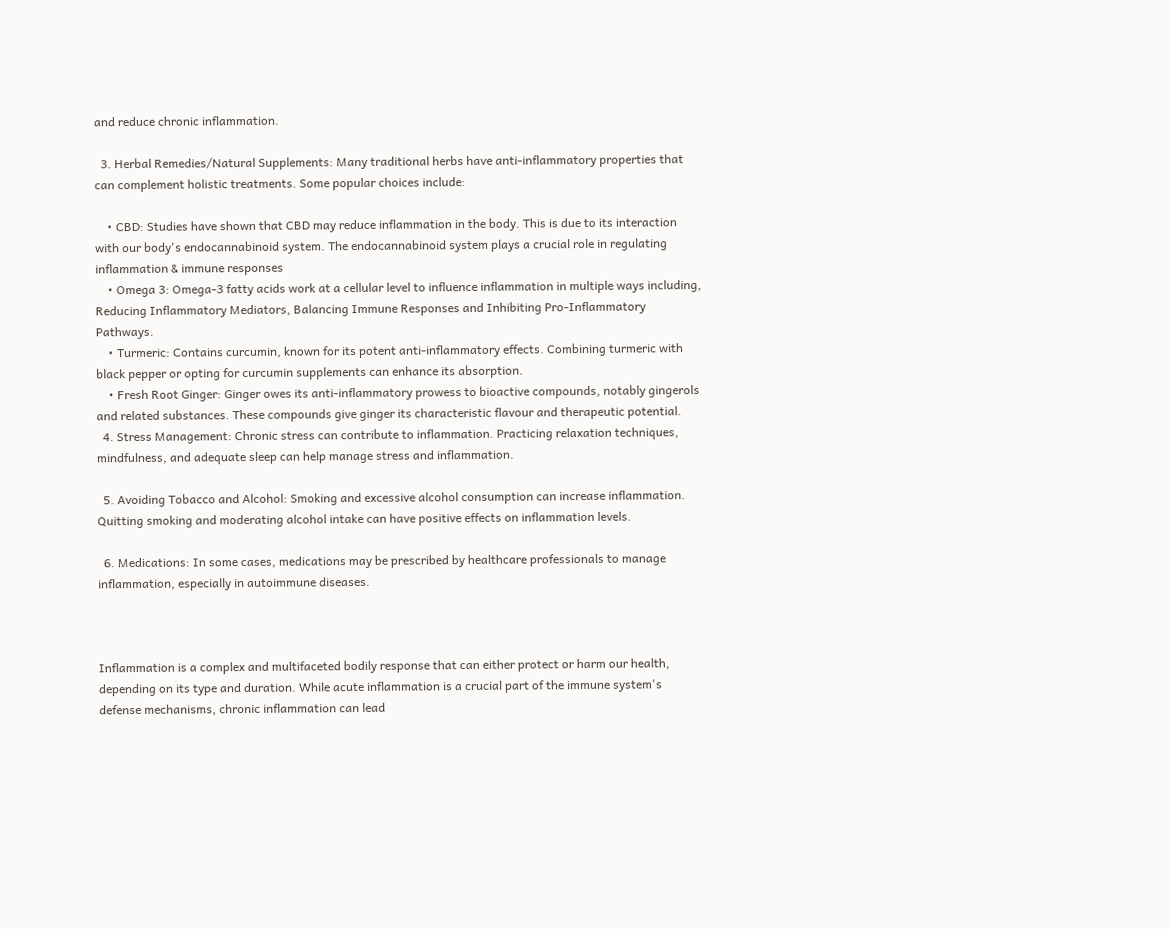and reduce chronic inflammation.

  3. Herbal Remedies/Natural Supplements: Many traditional herbs have anti-inflammatory properties that can complement holistic treatments. Some popular choices include:

    • CBD: Studies have shown that CBD may reduce inflammation in the body. This is due to its interaction with our body's endocannabinoid system. The endocannabinoid system plays a crucial role in regulating inflammation & immune responses
    • Omega 3: Omega-3 fatty acids work at a cellular level to influence inflammation in multiple ways including, Reducing Inflammatory Mediators, Balancing Immune Responses and Inhibiting Pro-Inflammatory Pathways.
    • Turmeric: Contains curcumin, known for its potent anti-inflammatory effects. Combining turmeric with black pepper or opting for curcumin supplements can enhance its absorption.
    • Fresh Root Ginger: Ginger owes its anti-inflammatory prowess to bioactive compounds, notably gingerols and related substances. These compounds give ginger its characteristic flavour and therapeutic potential.
  4. Stress Management: Chronic stress can contribute to inflammation. Practicing relaxation techniques, mindfulness, and adequate sleep can help manage stress and inflammation.

  5. Avoiding Tobacco and Alcohol: Smoking and excessive alcohol consumption can increase inflammation. Quitting smoking and moderating alcohol intake can have positive effects on inflammation levels.

  6. Medications: In some cases, medications may be prescribed by healthcare professionals to manage inflammation, especially in autoimmune diseases.



Inflammation is a complex and multifaceted bodily response that can either protect or harm our health, depending on its type and duration. While acute inflammation is a crucial part of the immune system's defense mechanisms, chronic inflammation can lead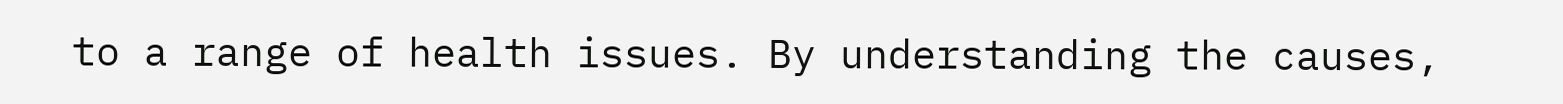to a range of health issues. By understanding the causes,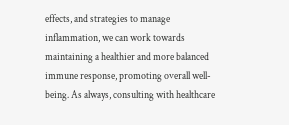effects, and strategies to manage inflammation, we can work towards maintaining a healthier and more balanced immune response, promoting overall well-being. As always, consulting with healthcare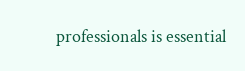professionals is essential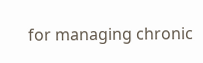for managing chronic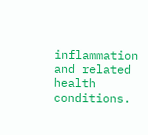inflammation and related health conditions.